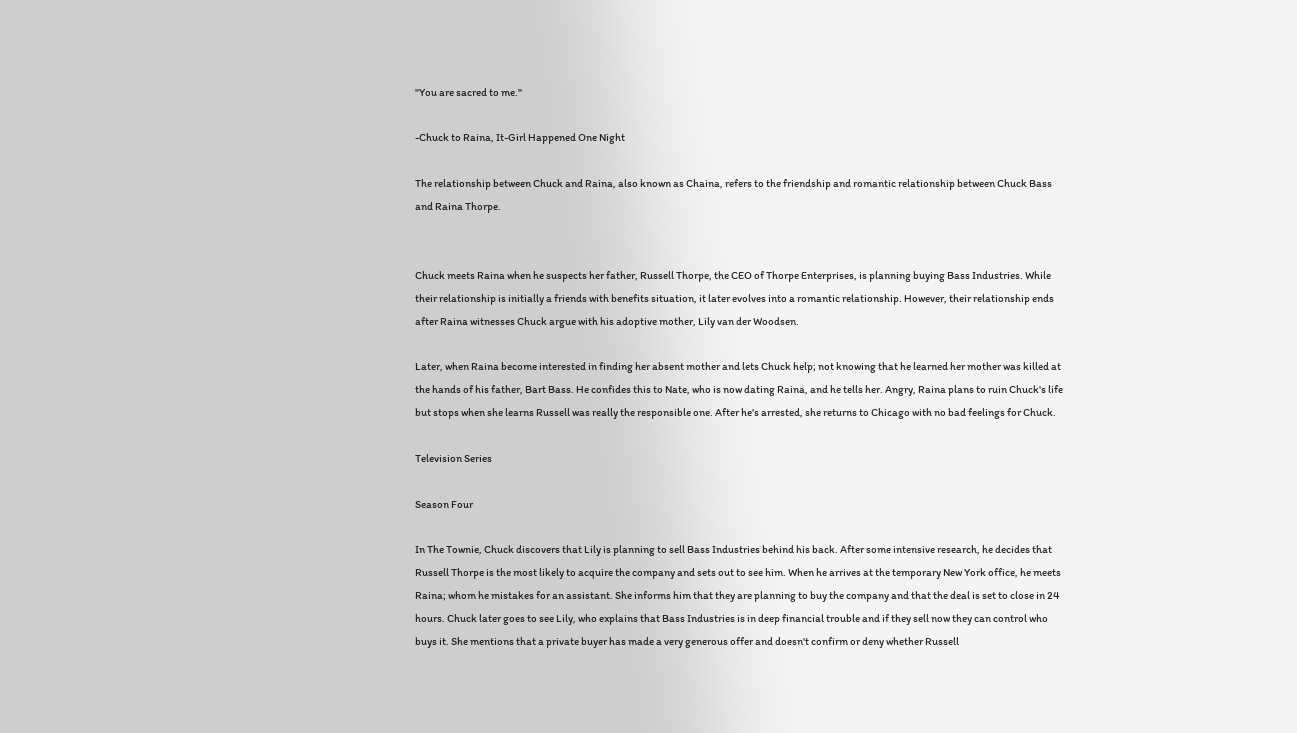"You are sacred to me."

-Chuck to Raina, It-Girl Happened One Night

The relationship between Chuck and Raina, also known as Chaina, refers to the friendship and romantic relationship between Chuck Bass and Raina Thorpe.


Chuck meets Raina when he suspects her father, Russell Thorpe, the CEO of Thorpe Enterprises, is planning buying Bass Industries. While their relationship is initially a friends with benefits situation, it later evolves into a romantic relationship. However, their relationship ends after Raina witnesses Chuck argue with his adoptive mother, Lily van der Woodsen.

Later, when Raina become interested in finding her absent mother and lets Chuck help; not knowing that he learned her mother was killed at the hands of his father, Bart Bass. He confides this to Nate, who is now dating Raina, and he tells her. Angry, Raina plans to ruin Chuck's life but stops when she learns Russell was really the responsible one. After he's arrested, she returns to Chicago with no bad feelings for Chuck.

Television Series

Season Four

In The Townie, Chuck discovers that Lily is planning to sell Bass Industries behind his back. After some intensive research, he decides that Russell Thorpe is the most likely to acquire the company and sets out to see him. When he arrives at the temporary New York office, he meets Raina; whom he mistakes for an assistant. She informs him that they are planning to buy the company and that the deal is set to close in 24 hours. Chuck later goes to see Lily, who explains that Bass Industries is in deep financial trouble and if they sell now they can control who buys it. She mentions that a private buyer has made a very generous offer and doesn't confirm or deny whether Russell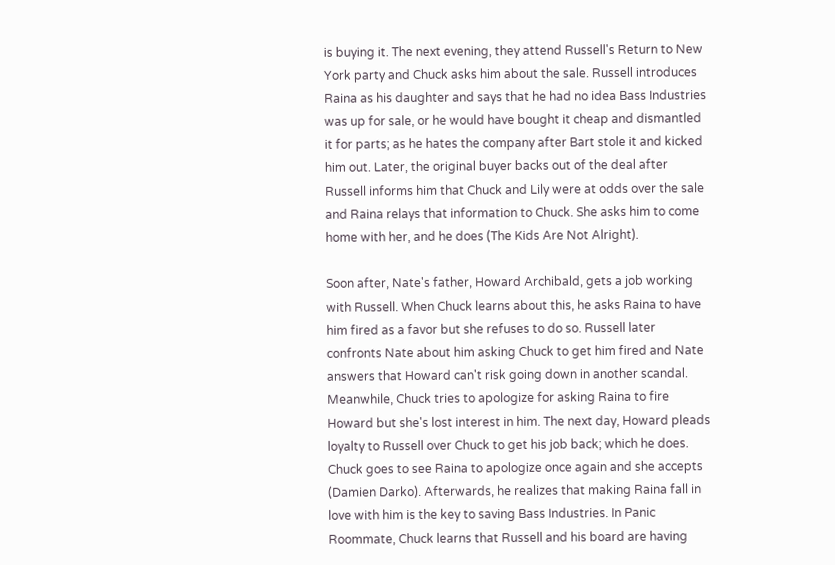is buying it. The next evening, they attend Russell's Return to New York party and Chuck asks him about the sale. Russell introduces Raina as his daughter and says that he had no idea Bass Industries was up for sale, or he would have bought it cheap and dismantled it for parts; as he hates the company after Bart stole it and kicked him out. Later, the original buyer backs out of the deal after Russell informs him that Chuck and Lily were at odds over the sale and Raina relays that information to Chuck. She asks him to come home with her, and he does (The Kids Are Not Alright).

Soon after, Nate's father, Howard Archibald, gets a job working with Russell. When Chuck learns about this, he asks Raina to have him fired as a favor but she refuses to do so. Russell later confronts Nate about him asking Chuck to get him fired and Nate answers that Howard can't risk going down in another scandal. Meanwhile, Chuck tries to apologize for asking Raina to fire Howard but she's lost interest in him. The next day, Howard pleads loyalty to Russell over Chuck to get his job back; which he does. Chuck goes to see Raina to apologize once again and she accepts (Damien Darko). Afterwards, he realizes that making Raina fall in love with him is the key to saving Bass Industries. In Panic Roommate, Chuck learns that Russell and his board are having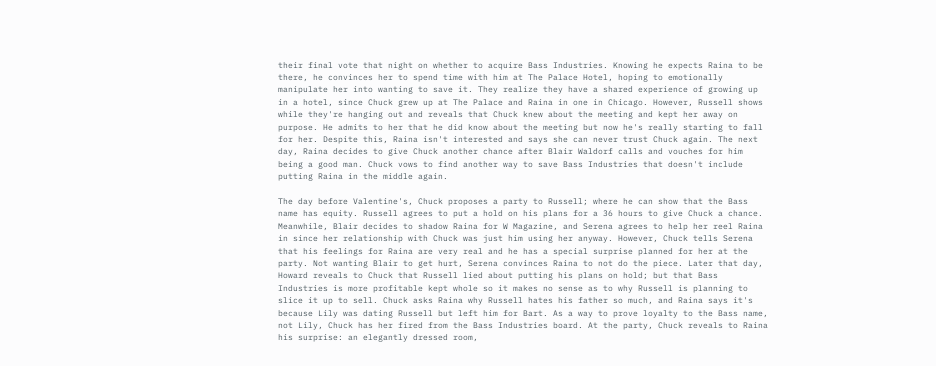their final vote that night on whether to acquire Bass Industries. Knowing he expects Raina to be there, he convinces her to spend time with him at The Palace Hotel, hoping to emotionally manipulate her into wanting to save it. They realize they have a shared experience of growing up in a hotel, since Chuck grew up at The Palace and Raina in one in Chicago. However, Russell shows while they're hanging out and reveals that Chuck knew about the meeting and kept her away on purpose. He admits to her that he did know about the meeting but now he's really starting to fall for her. Despite this, Raina isn't interested and says she can never trust Chuck again. The next day, Raina decides to give Chuck another chance after Blair Waldorf calls and vouches for him being a good man. Chuck vows to find another way to save Bass Industries that doesn't include putting Raina in the middle again.

The day before Valentine's, Chuck proposes a party to Russell; where he can show that the Bass name has equity. Russell agrees to put a hold on his plans for a 36 hours to give Chuck a chance. Meanwhile, Blair decides to shadow Raina for W Magazine, and Serena agrees to help her reel Raina in since her relationship with Chuck was just him using her anyway. However, Chuck tells Serena that his feelings for Raina are very real and he has a special surprise planned for her at the party. Not wanting Blair to get hurt, Serena convinces Raina to not do the piece. Later that day, Howard reveals to Chuck that Russell lied about putting his plans on hold; but that Bass Industries is more profitable kept whole so it makes no sense as to why Russell is planning to slice it up to sell. Chuck asks Raina why Russell hates his father so much, and Raina says it's because Lily was dating Russell but left him for Bart. As a way to prove loyalty to the Bass name, not Lily, Chuck has her fired from the Bass Industries board. At the party, Chuck reveals to Raina his surprise: an elegantly dressed room,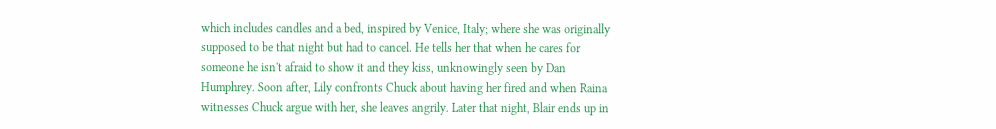which includes candles and a bed, inspired by Venice, Italy; where she was originally supposed to be that night but had to cancel. He tells her that when he cares for someone he isn't afraid to show it and they kiss, unknowingly seen by Dan Humphrey. Soon after, Lily confronts Chuck about having her fired and when Raina witnesses Chuck argue with her, she leaves angrily. Later that night, Blair ends up in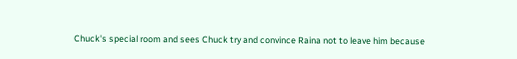Chuck's special room and sees Chuck try and convince Raina not to leave him because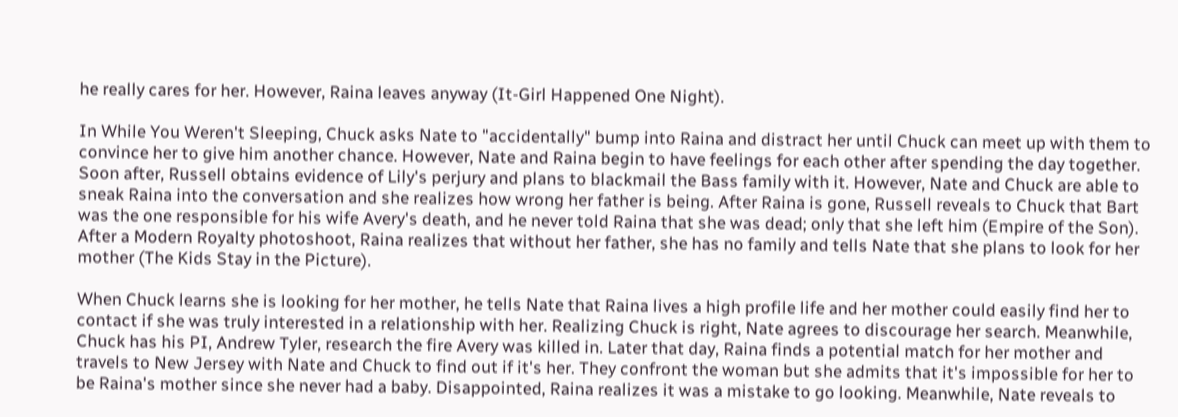he really cares for her. However, Raina leaves anyway (It-Girl Happened One Night).

In While You Weren't Sleeping, Chuck asks Nate to "accidentally" bump into Raina and distract her until Chuck can meet up with them to convince her to give him another chance. However, Nate and Raina begin to have feelings for each other after spending the day together. Soon after, Russell obtains evidence of Lily's perjury and plans to blackmail the Bass family with it. However, Nate and Chuck are able to sneak Raina into the conversation and she realizes how wrong her father is being. After Raina is gone, Russell reveals to Chuck that Bart was the one responsible for his wife Avery's death, and he never told Raina that she was dead; only that she left him (Empire of the Son). After a Modern Royalty photoshoot, Raina realizes that without her father, she has no family and tells Nate that she plans to look for her mother (The Kids Stay in the Picture).

When Chuck learns she is looking for her mother, he tells Nate that Raina lives a high profile life and her mother could easily find her to contact if she was truly interested in a relationship with her. Realizing Chuck is right, Nate agrees to discourage her search. Meanwhile, Chuck has his PI, Andrew Tyler, research the fire Avery was killed in. Later that day, Raina finds a potential match for her mother and travels to New Jersey with Nate and Chuck to find out if it's her. They confront the woman but she admits that it's impossible for her to be Raina's mother since she never had a baby. Disappointed, Raina realizes it was a mistake to go looking. Meanwhile, Nate reveals to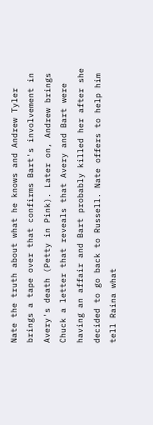Nate the truth about what he knows and Andrew Tyler brings a tape over that confirms Bart's involvement in Avery's death (Petty in Pink). Later on, Andrew brings Chuck a letter that reveals that Avery and Bart were having an affair and Bart probably killed her after she decided to go back to Russell. Nate offers to help him tell Raina what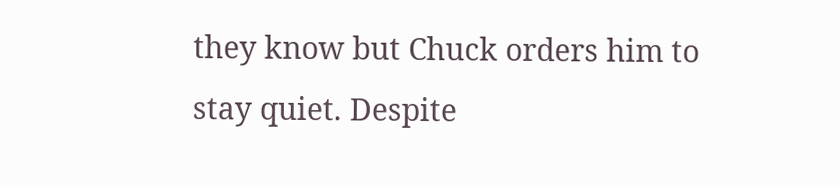they know but Chuck orders him to stay quiet. Despite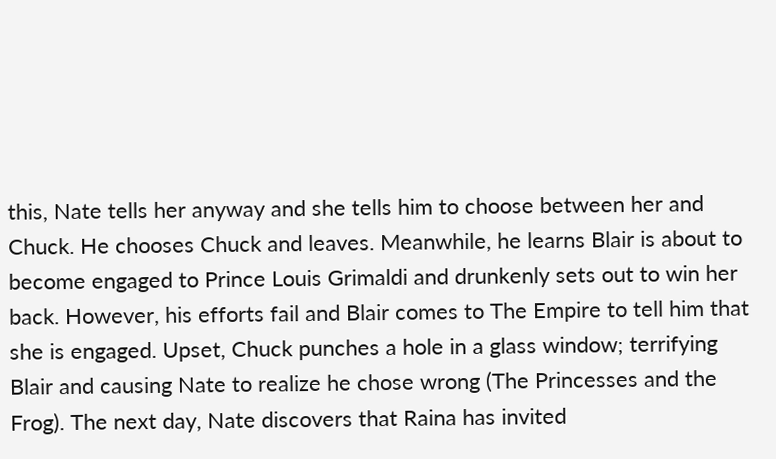this, Nate tells her anyway and she tells him to choose between her and Chuck. He chooses Chuck and leaves. Meanwhile, he learns Blair is about to become engaged to Prince Louis Grimaldi and drunkenly sets out to win her back. However, his efforts fail and Blair comes to The Empire to tell him that she is engaged. Upset, Chuck punches a hole in a glass window; terrifying Blair and causing Nate to realize he chose wrong (The Princesses and the Frog). The next day, Nate discovers that Raina has invited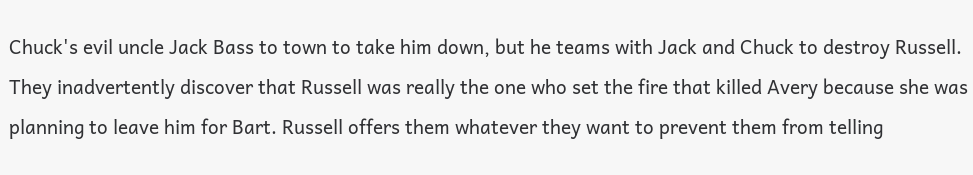Chuck's evil uncle Jack Bass to town to take him down, but he teams with Jack and Chuck to destroy Russell. They inadvertently discover that Russell was really the one who set the fire that killed Avery because she was planning to leave him for Bart. Russell offers them whatever they want to prevent them from telling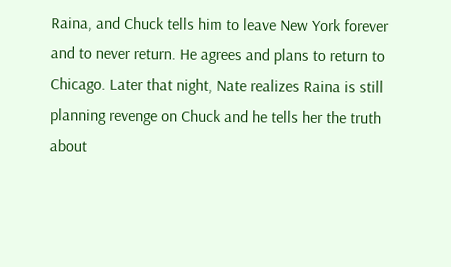Raina, and Chuck tells him to leave New York forever and to never return. He agrees and plans to return to Chicago. Later that night, Nate realizes Raina is still planning revenge on Chuck and he tells her the truth about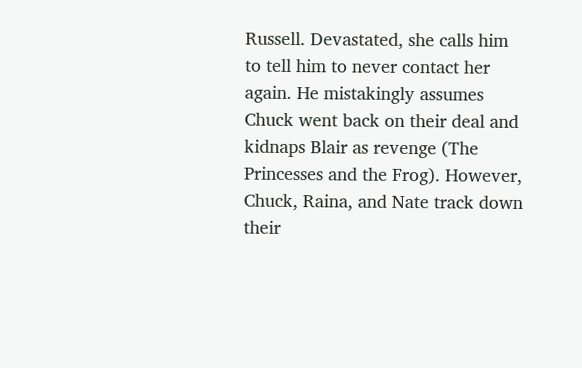Russell. Devastated, she calls him to tell him to never contact her again. He mistakingly assumes Chuck went back on their deal and kidnaps Blair as revenge (The Princesses and the Frog). However, Chuck, Raina, and Nate track down their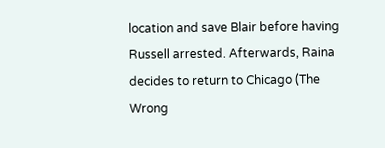location and save Blair before having Russell arrested. Afterwards, Raina decides to return to Chicago (The Wrong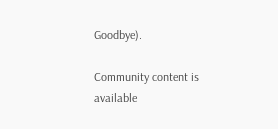Goodbye).

Community content is available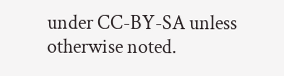under CC-BY-SA unless otherwise noted.